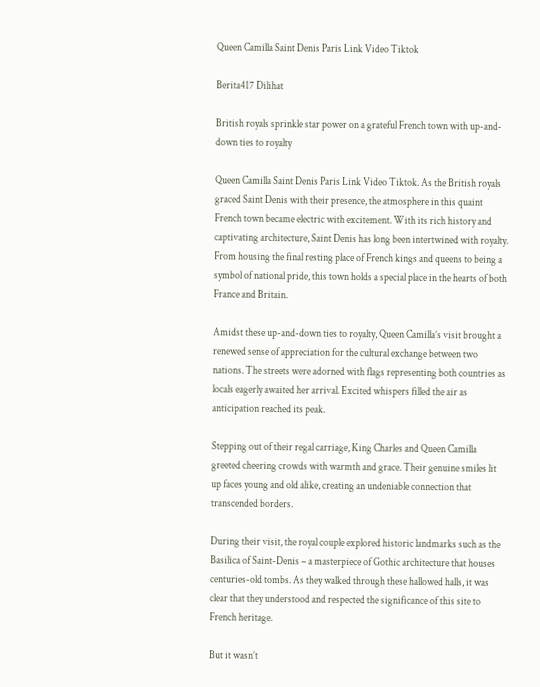Queen Camilla Saint Denis Paris Link Video Tiktok

Berita417 Dilihat

British royals sprinkle star power on a grateful French town with up-and-down ties to royalty

Queen Camilla Saint Denis Paris Link Video Tiktok. As the British royals graced Saint Denis with their presence, the atmosphere in this quaint French town became electric with excitement. With its rich history and captivating architecture, Saint Denis has long been intertwined with royalty. From housing the final resting place of French kings and queens to being a symbol of national pride, this town holds a special place in the hearts of both France and Britain.

Amidst these up-and-down ties to royalty, Queen Camilla’s visit brought a renewed sense of appreciation for the cultural exchange between two nations. The streets were adorned with flags representing both countries as locals eagerly awaited her arrival. Excited whispers filled the air as anticipation reached its peak.

Stepping out of their regal carriage, King Charles and Queen Camilla greeted cheering crowds with warmth and grace. Their genuine smiles lit up faces young and old alike, creating an undeniable connection that transcended borders.

During their visit, the royal couple explored historic landmarks such as the Basilica of Saint-Denis – a masterpiece of Gothic architecture that houses centuries-old tombs. As they walked through these hallowed halls, it was clear that they understood and respected the significance of this site to French heritage.

But it wasn’t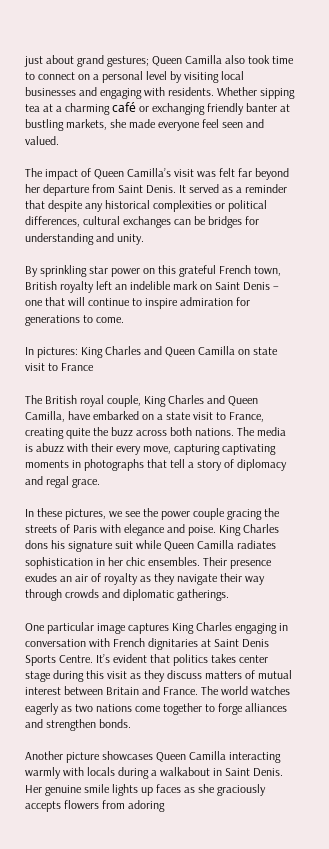just about grand gestures; Queen Camilla also took time to connect on a personal level by visiting local businesses and engaging with residents. Whether sipping tea at a charming café or exchanging friendly banter at bustling markets, she made everyone feel seen and valued.

The impact of Queen Camilla’s visit was felt far beyond her departure from Saint Denis. It served as a reminder that despite any historical complexities or political differences, cultural exchanges can be bridges for understanding and unity.

By sprinkling star power on this grateful French town, British royalty left an indelible mark on Saint Denis – one that will continue to inspire admiration for generations to come.

In pictures: King Charles and Queen Camilla on state visit to France

The British royal couple, King Charles and Queen Camilla, have embarked on a state visit to France, creating quite the buzz across both nations. The media is abuzz with their every move, capturing captivating moments in photographs that tell a story of diplomacy and regal grace.

In these pictures, we see the power couple gracing the streets of Paris with elegance and poise. King Charles dons his signature suit while Queen Camilla radiates sophistication in her chic ensembles. Their presence exudes an air of royalty as they navigate their way through crowds and diplomatic gatherings.

One particular image captures King Charles engaging in conversation with French dignitaries at Saint Denis Sports Centre. It’s evident that politics takes center stage during this visit as they discuss matters of mutual interest between Britain and France. The world watches eagerly as two nations come together to forge alliances and strengthen bonds.

Another picture showcases Queen Camilla interacting warmly with locals during a walkabout in Saint Denis. Her genuine smile lights up faces as she graciously accepts flowers from adoring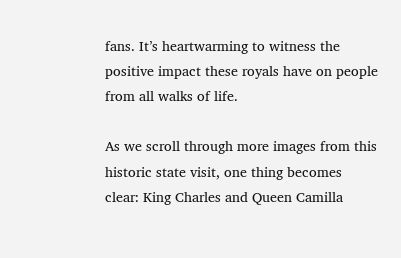fans. It’s heartwarming to witness the positive impact these royals have on people from all walks of life.

As we scroll through more images from this historic state visit, one thing becomes clear: King Charles and Queen Camilla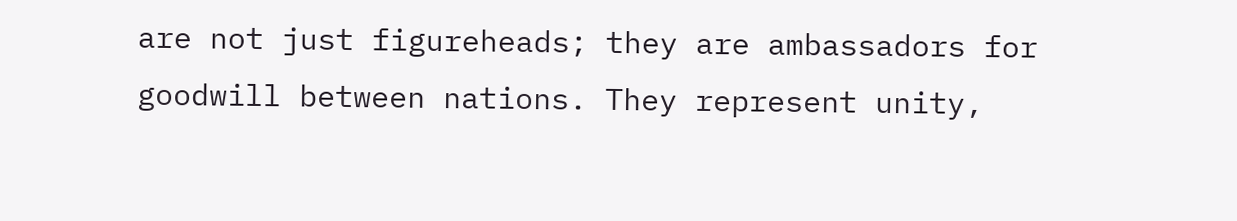are not just figureheads; they are ambassadors for goodwill between nations. They represent unity,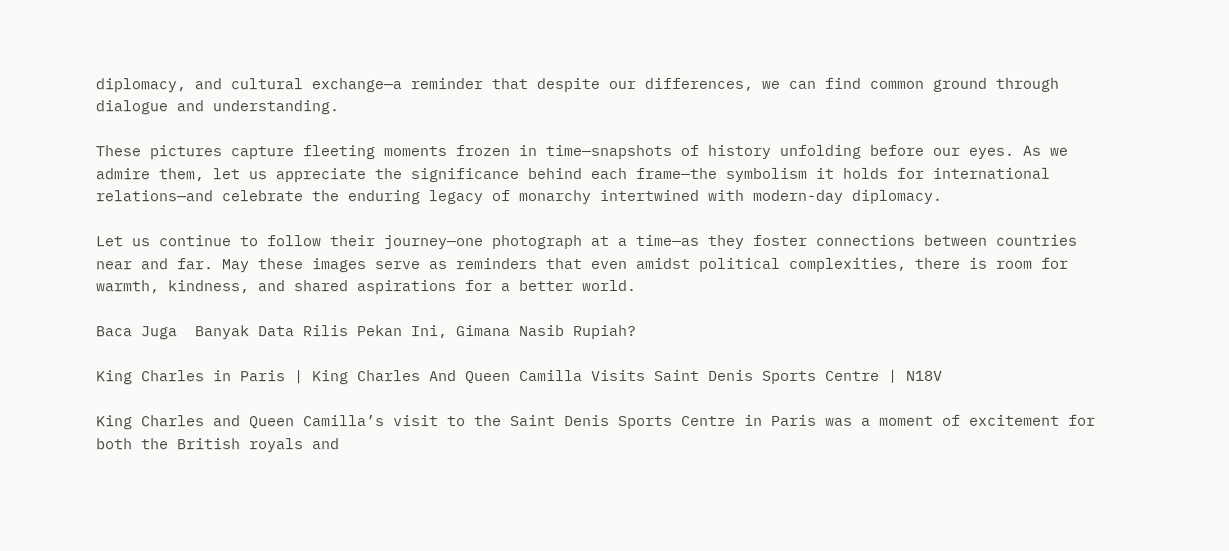diplomacy, and cultural exchange—a reminder that despite our differences, we can find common ground through dialogue and understanding.

These pictures capture fleeting moments frozen in time—snapshots of history unfolding before our eyes. As we admire them, let us appreciate the significance behind each frame—the symbolism it holds for international relations—and celebrate the enduring legacy of monarchy intertwined with modern-day diplomacy.

Let us continue to follow their journey—one photograph at a time—as they foster connections between countries near and far. May these images serve as reminders that even amidst political complexities, there is room for warmth, kindness, and shared aspirations for a better world.

Baca Juga  Banyak Data Rilis Pekan Ini, Gimana Nasib Rupiah?

King Charles in Paris | King Charles And Queen Camilla Visits Saint Denis Sports Centre | N18V

King Charles and Queen Camilla’s visit to the Saint Denis Sports Centre in Paris was a moment of excitement for both the British royals and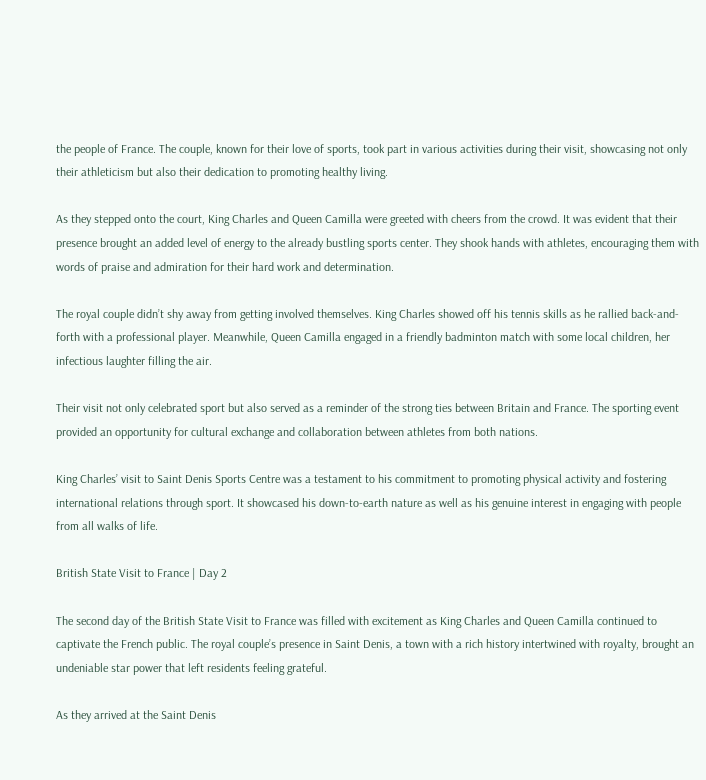the people of France. The couple, known for their love of sports, took part in various activities during their visit, showcasing not only their athleticism but also their dedication to promoting healthy living.

As they stepped onto the court, King Charles and Queen Camilla were greeted with cheers from the crowd. It was evident that their presence brought an added level of energy to the already bustling sports center. They shook hands with athletes, encouraging them with words of praise and admiration for their hard work and determination.

The royal couple didn’t shy away from getting involved themselves. King Charles showed off his tennis skills as he rallied back-and-forth with a professional player. Meanwhile, Queen Camilla engaged in a friendly badminton match with some local children, her infectious laughter filling the air.

Their visit not only celebrated sport but also served as a reminder of the strong ties between Britain and France. The sporting event provided an opportunity for cultural exchange and collaboration between athletes from both nations.

King Charles’ visit to Saint Denis Sports Centre was a testament to his commitment to promoting physical activity and fostering international relations through sport. It showcased his down-to-earth nature as well as his genuine interest in engaging with people from all walks of life.

British State Visit to France | Day 2

The second day of the British State Visit to France was filled with excitement as King Charles and Queen Camilla continued to captivate the French public. The royal couple’s presence in Saint Denis, a town with a rich history intertwined with royalty, brought an undeniable star power that left residents feeling grateful.

As they arrived at the Saint Denis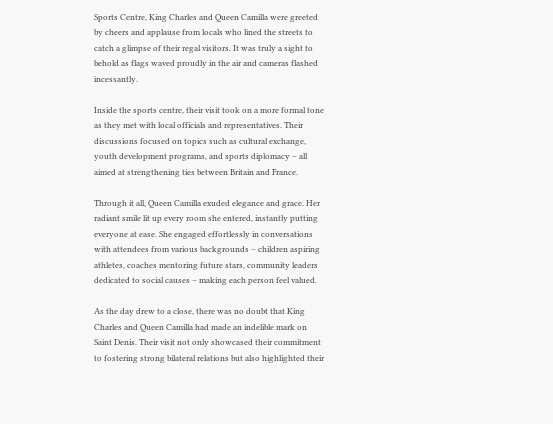Sports Centre, King Charles and Queen Camilla were greeted by cheers and applause from locals who lined the streets to catch a glimpse of their regal visitors. It was truly a sight to behold as flags waved proudly in the air and cameras flashed incessantly.

Inside the sports centre, their visit took on a more formal tone as they met with local officials and representatives. Their discussions focused on topics such as cultural exchange, youth development programs, and sports diplomacy – all aimed at strengthening ties between Britain and France.

Through it all, Queen Camilla exuded elegance and grace. Her radiant smile lit up every room she entered, instantly putting everyone at ease. She engaged effortlessly in conversations with attendees from various backgrounds – children aspiring athletes, coaches mentoring future stars, community leaders dedicated to social causes – making each person feel valued.

As the day drew to a close, there was no doubt that King Charles and Queen Camilla had made an indelible mark on Saint Denis. Their visit not only showcased their commitment to fostering strong bilateral relations but also highlighted their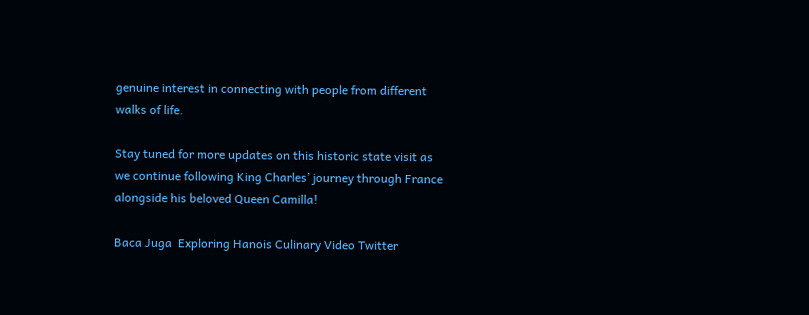genuine interest in connecting with people from different walks of life.

Stay tuned for more updates on this historic state visit as we continue following King Charles’ journey through France alongside his beloved Queen Camilla!

Baca Juga  Exploring Hanois Culinary Video Twitter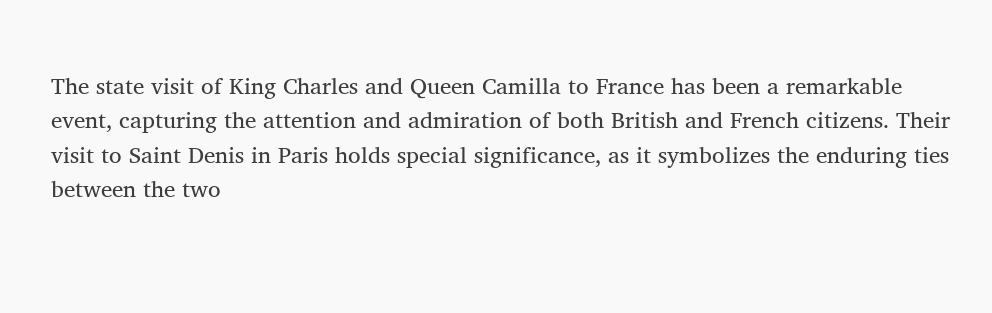The state visit of King Charles and Queen Camilla to France has been a remarkable event, capturing the attention and admiration of both British and French citizens. Their visit to Saint Denis in Paris holds special significance, as it symbolizes the enduring ties between the two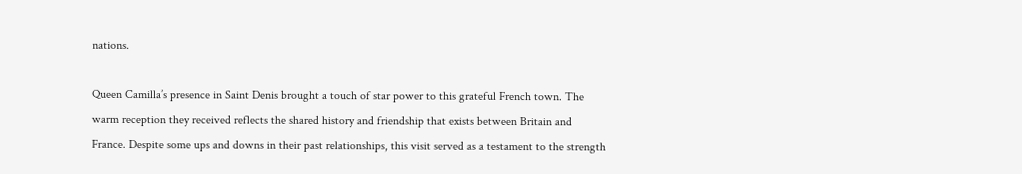nations.

Queen Camilla’s presence in Saint Denis brought a touch of star power to this grateful French town. The warm reception they received reflects the shared history and friendship that exists between Britain and France. Despite some ups and downs in their past relationships, this visit served as a testament to the strength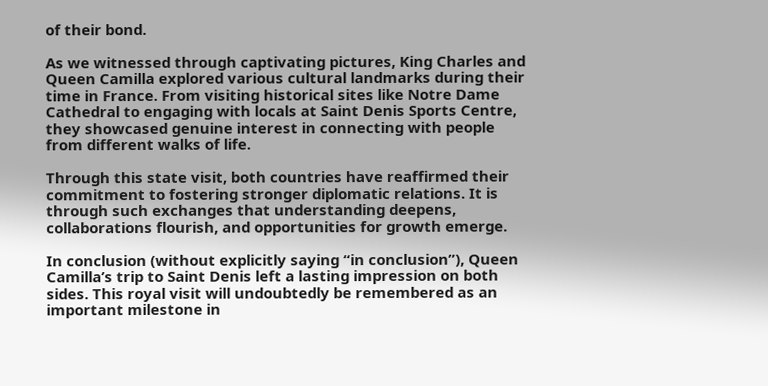of their bond.

As we witnessed through captivating pictures, King Charles and Queen Camilla explored various cultural landmarks during their time in France. From visiting historical sites like Notre Dame Cathedral to engaging with locals at Saint Denis Sports Centre, they showcased genuine interest in connecting with people from different walks of life.

Through this state visit, both countries have reaffirmed their commitment to fostering stronger diplomatic relations. It is through such exchanges that understanding deepens, collaborations flourish, and opportunities for growth emerge.

In conclusion (without explicitly saying “in conclusion”), Queen Camilla’s trip to Saint Denis left a lasting impression on both sides. This royal visit will undoubtedly be remembered as an important milestone in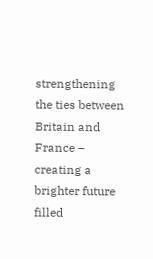strengthening the ties between Britain and France – creating a brighter future filled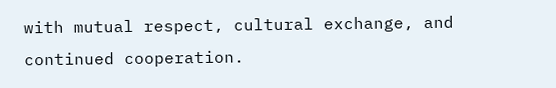with mutual respect, cultural exchange, and continued cooperation.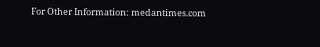For Other Information: medantimes.com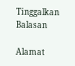Tinggalkan Balasan

Alamat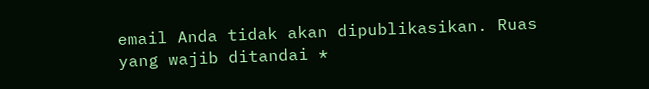email Anda tidak akan dipublikasikan. Ruas yang wajib ditandai *